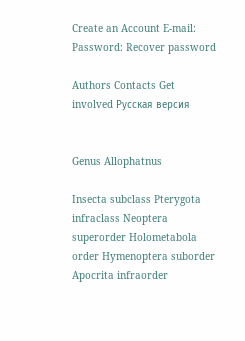Create an Account E-mail: Password: Recover password

Authors Contacts Get involved Русская версия


Genus Allophatnus

Insecta subclass Pterygota infraclass Neoptera superorder Holometabola order Hymenoptera suborder Apocrita infraorder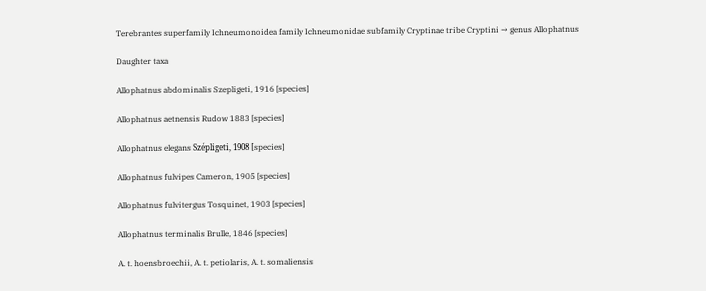Terebrantes superfamily Ichneumonoidea family Ichneumonidae subfamily Cryptinae tribe Cryptini → genus Allophatnus

Daughter taxa

Allophatnus abdominalis Szepligeti, 1916 [species]

Allophatnus aetnensis Rudow 1883 [species]

Allophatnus elegans Szépligeti, 1908 [species]

Allophatnus fulvipes Cameron, 1905 [species]

Allophatnus fulvitergus Tosquinet, 1903 [species]

Allophatnus terminalis Brulle, 1846 [species]

A. t. hoensbroechii, A. t. petiolaris, A. t. somaliensis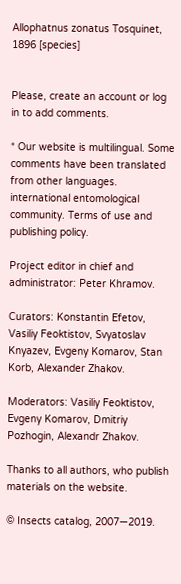Allophatnus zonatus Tosquinet, 1896 [species]


Please, create an account or log in to add comments.

* Our website is multilingual. Some comments have been translated from other languages. international entomological community. Terms of use and publishing policy.

Project editor in chief and administrator: Peter Khramov.

Curators: Konstantin Efetov, Vasiliy Feoktistov, Svyatoslav Knyazev, Evgeny Komarov, Stan Korb, Alexander Zhakov.

Moderators: Vasiliy Feoktistov, Evgeny Komarov, Dmitriy Pozhogin, Alexandr Zhakov.

Thanks to all authors, who publish materials on the website.

© Insects catalog, 2007—2019.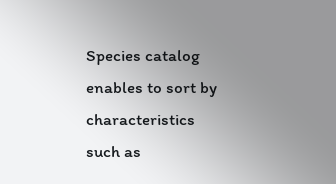Species catalog enables to sort by characteristics such as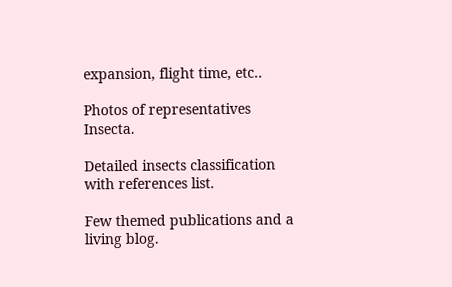expansion, flight time, etc..

Photos of representatives Insecta.

Detailed insects classification with references list.

Few themed publications and a living blog.